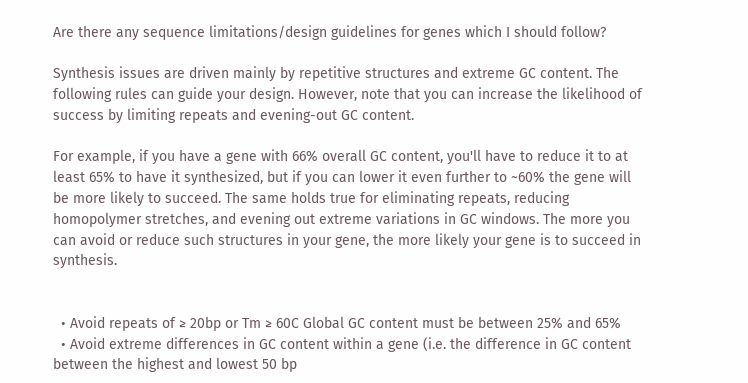Are there any sequence limitations/design guidelines for genes which I should follow?

Synthesis issues are driven mainly by repetitive structures and extreme GC content. The following rules can guide your design. However, note that you can increase the likelihood of success by limiting repeats and evening-out GC content.

For example, if you have a gene with 66% overall GC content, you'll have to reduce it to at least 65% to have it synthesized, but if you can lower it even further to ~60% the gene will be more likely to succeed. The same holds true for eliminating repeats, reducing homopolymer stretches, and evening out extreme variations in GC windows. The more you can avoid or reduce such structures in your gene, the more likely your gene is to succeed in synthesis.


  • Avoid repeats of ≥ 20bp or Tm ≥ 60C Global GC content must be between 25% and 65%
  • Avoid extreme differences in GC content within a gene (i.e. the difference in GC content between the highest and lowest 50 bp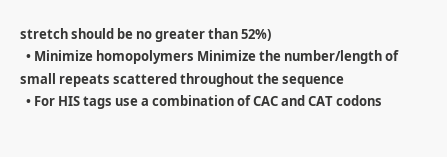stretch should be no greater than 52%)
  • Minimize homopolymers Minimize the number/length of small repeats scattered throughout the sequence
  • For HIS tags use a combination of CAC and CAT codons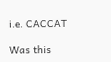i.e. CACCAT

Was this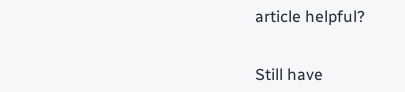article helpful?


Still have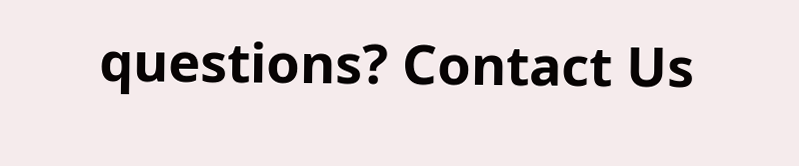questions? Contact Us